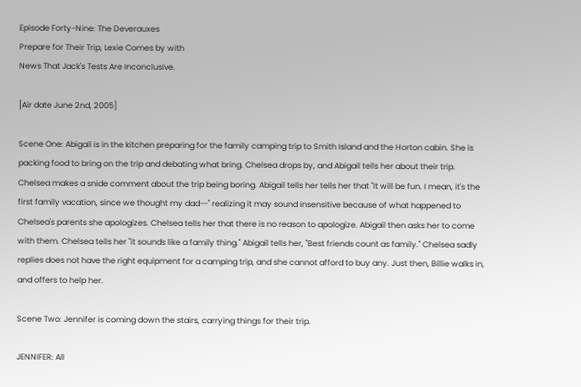Episode Forty-Nine: The Deverauxes
Prepare for Their Trip, Lexie Comes by with
News That Jack's Tests Are Inconclusive.

[Air date June 2nd, 2005]

Scene One: Abigail is in the kitchen preparing for the family camping trip to Smith Island and the Horton cabin. She is packing food to bring on the trip and debating what bring. Chelsea drops by, and Abigail tells her about their trip. Chelsea makes a snide comment about the trip being boring. Abigail tells her tells her that "It will be fun. I mean, it's the first family vacation, since we thought my dad--" realizing it may sound insensitive because of what happened to Chelsea's parents she apologizes. Chelsea tells her that there is no reason to apologize. Abigail then asks her to come with them. Chelsea tells her "it sounds like a family thing." Abigail tells her, "Best friends count as family." Chelsea sadly replies does not have the right equipment for a camping trip, and she cannot afford to buy any. Just then, Billie walks in, and offers to help her.

Scene Two: Jennifer is coming down the stairs, carrying things for their trip.

JENNIFER: All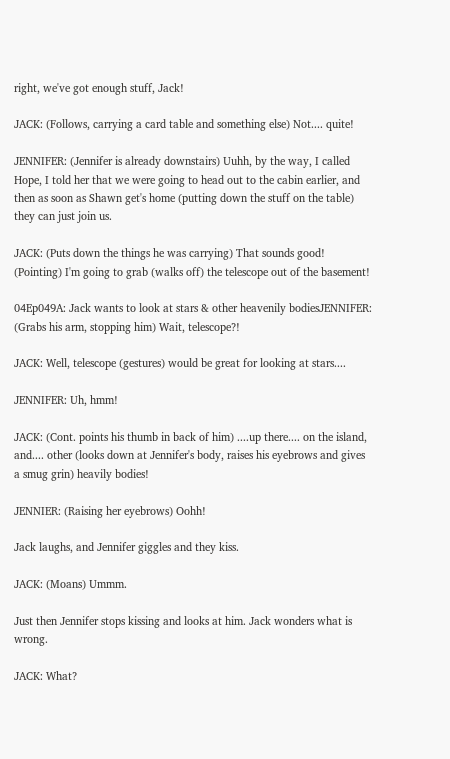right, we've got enough stuff, Jack!

JACK: (Follows, carrying a card table and something else) Not.... quite!

JENNIFER: (Jennifer is already downstairs) Uuhh, by the way, I called Hope, I told her that we were going to head out to the cabin earlier, and then as soon as Shawn get's home (putting down the stuff on the table) they can just join us.

JACK: (Puts down the things he was carrying) That sounds good! (Pointing) I'm going to grab (walks off) the telescope out of the basement!

04Ep049A: Jack wants to look at stars & other heavenily bodiesJENNIFER: (Grabs his arm, stopping him) Wait, telescope?!

JACK: Well, telescope (gestures) would be great for looking at stars....

JENNIFER: Uh, hmm!

JACK: (Cont. points his thumb in back of him) ....up there.... on the island, and.... other (looks down at Jennifer's body, raises his eyebrows and gives a smug grin) heavily bodies!

JENNIER: (Raising her eyebrows) Oohh!

Jack laughs, and Jennifer giggles and they kiss.

JACK: (Moans) Ummm.

Just then Jennifer stops kissing and looks at him. Jack wonders what is wrong.

JACK: What?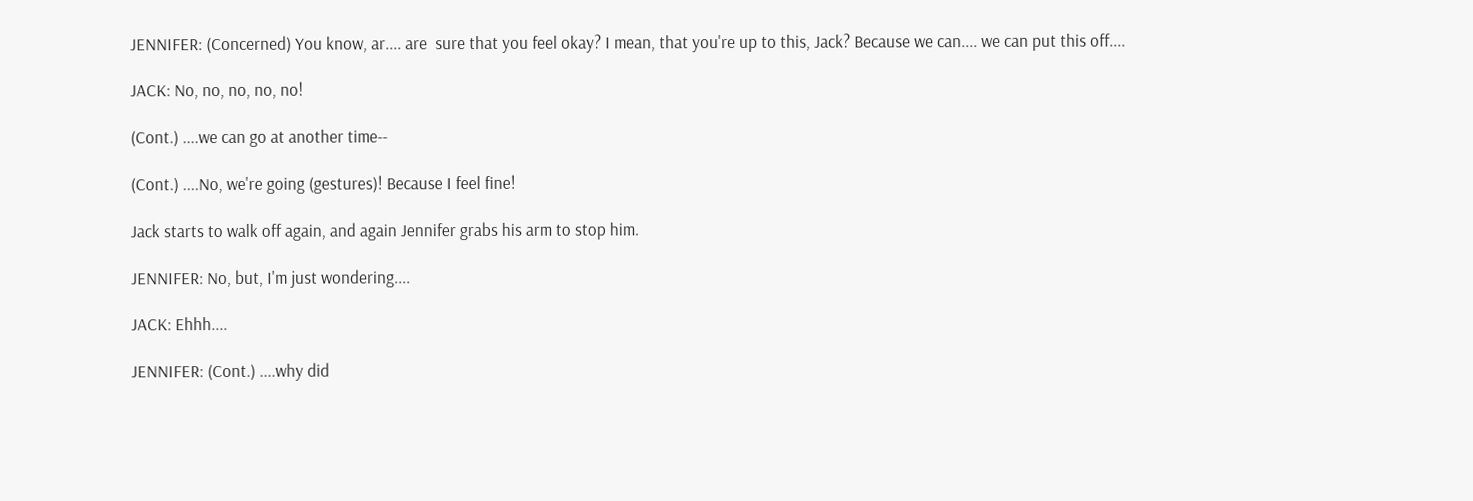JENNIFER: (Concerned) You know, ar.... are  sure that you feel okay? I mean, that you're up to this, Jack? Because we can.... we can put this off....

JACK: No, no, no, no, no!

(Cont.) ....we can go at another time--

(Cont.) ....No, we're going (gestures)! Because I feel fine!

Jack starts to walk off again, and again Jennifer grabs his arm to stop him.

JENNIFER: No, but, I'm just wondering....

JACK: Ehhh....

JENNIFER: (Cont.) ....why did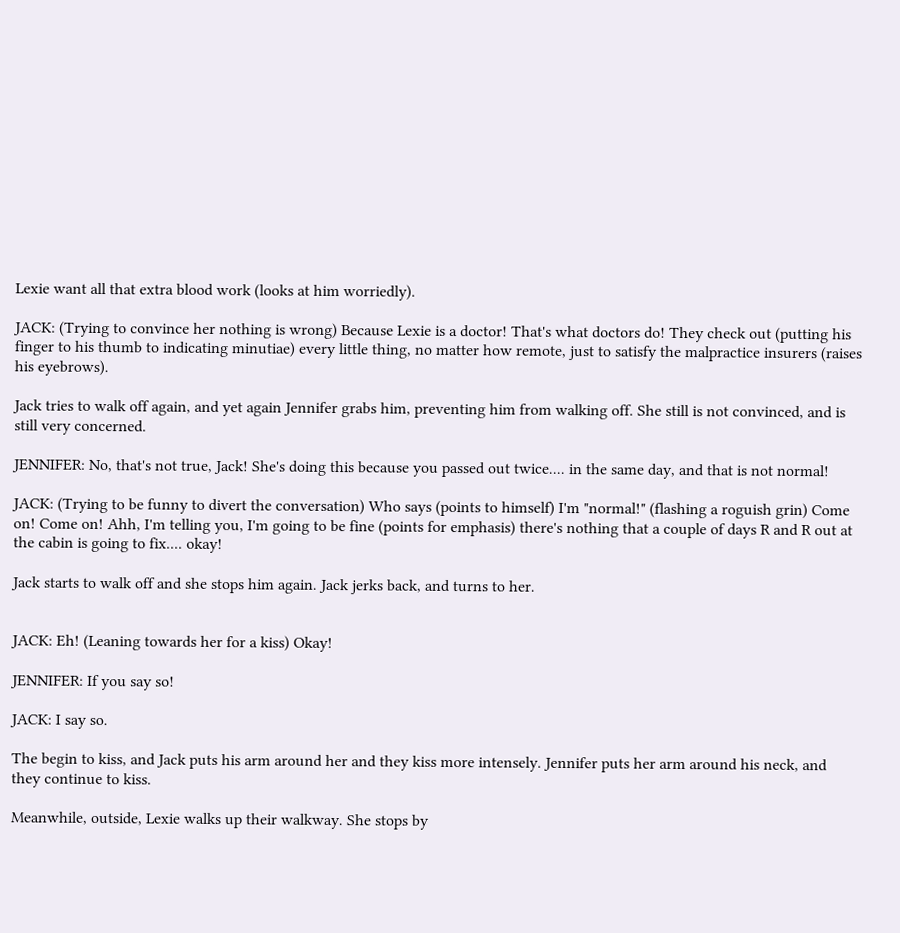Lexie want all that extra blood work (looks at him worriedly).

JACK: (Trying to convince her nothing is wrong) Because Lexie is a doctor! That's what doctors do! They check out (putting his finger to his thumb to indicating minutiae) every little thing, no matter how remote, just to satisfy the malpractice insurers (raises his eyebrows).

Jack tries to walk off again, and yet again Jennifer grabs him, preventing him from walking off. She still is not convinced, and is still very concerned.

JENNIFER: No, that's not true, Jack! She's doing this because you passed out twice.... in the same day, and that is not normal!

JACK: (Trying to be funny to divert the conversation) Who says (points to himself) I'm "normal!" (flashing a roguish grin) Come on! Come on! Ahh, I'm telling you, I'm going to be fine (points for emphasis) there's nothing that a couple of days R and R out at the cabin is going to fix.... okay!

Jack starts to walk off and she stops him again. Jack jerks back, and turns to her.


JACK: Eh! (Leaning towards her for a kiss) Okay!

JENNIFER: If you say so!

JACK: I say so.

The begin to kiss, and Jack puts his arm around her and they kiss more intensely. Jennifer puts her arm around his neck, and they continue to kiss.

Meanwhile, outside, Lexie walks up their walkway. She stops by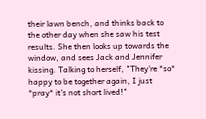their lawn bench, and thinks back to the other day when she saw his test results. She then looks up towards the window, and sees Jack and Jennifer kissing. Talking to herself, "They're *so* happy to be together again, I just *pray* it's not short lived!"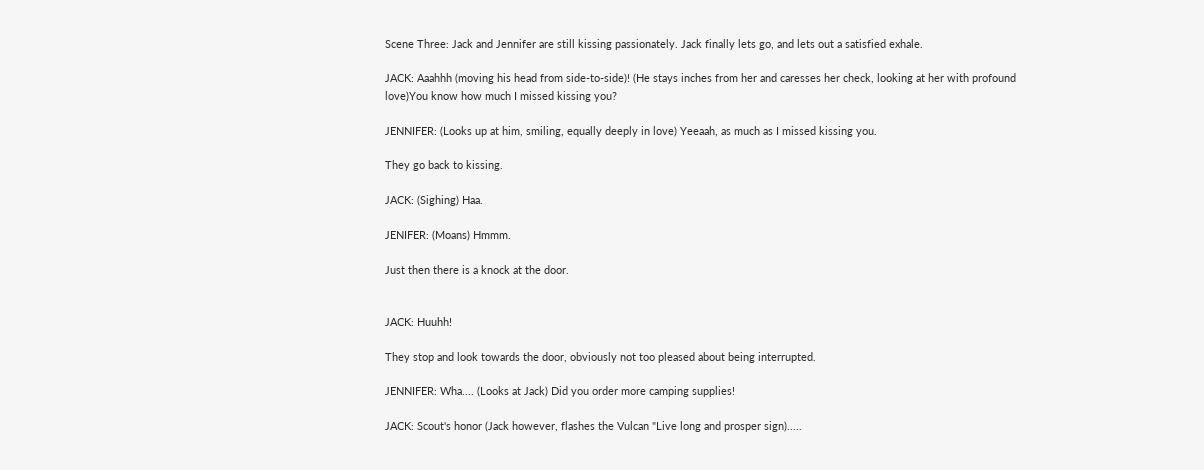Scene Three: Jack and Jennifer are still kissing passionately. Jack finally lets go, and lets out a satisfied exhale.

JACK: Aaahhh (moving his head from side-to-side)! (He stays inches from her and caresses her check, looking at her with profound love)You know how much I missed kissing you?

JENNIFER: (Looks up at him, smiling, equally deeply in love) Yeeaah, as much as I missed kissing you.

They go back to kissing.

JACK: (Sighing) Haa.

JENIFER: (Moans) Hmmm.

Just then there is a knock at the door.


JACK: Huuhh!

They stop and look towards the door, obviously not too pleased about being interrupted.

JENNIFER: Wha.... (Looks at Jack) Did you order more camping supplies!

JACK: Scout's honor (Jack however, flashes the Vulcan "Live long and prosper sign).....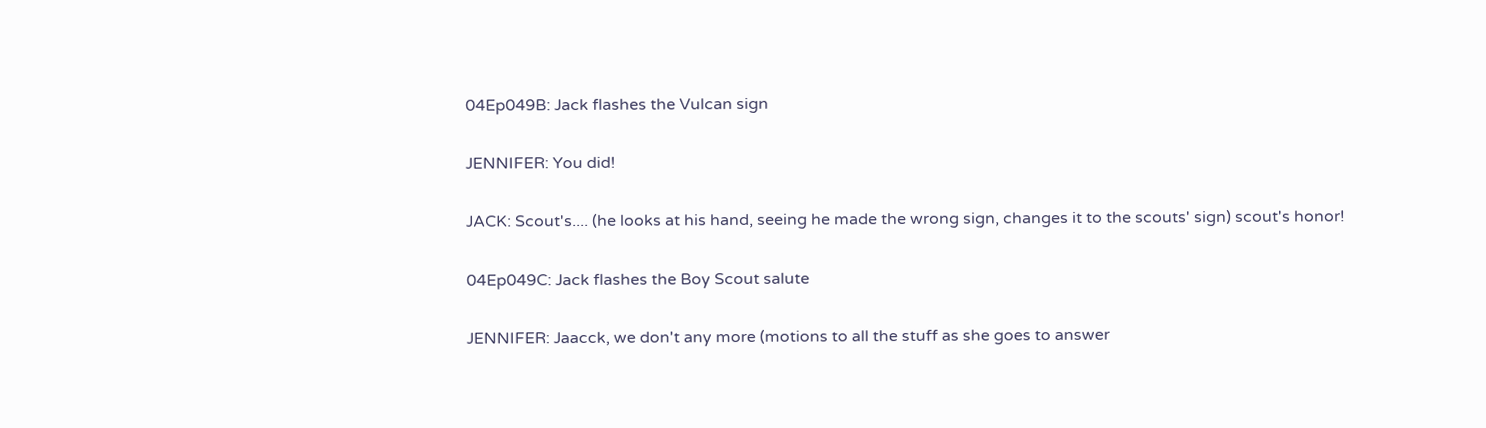04Ep049B: Jack flashes the Vulcan sign

JENNIFER: You did!

JACK: Scout's.... (he looks at his hand, seeing he made the wrong sign, changes it to the scouts' sign) scout's honor!

04Ep049C: Jack flashes the Boy Scout salute

JENNIFER: Jaacck, we don't any more (motions to all the stuff as she goes to answer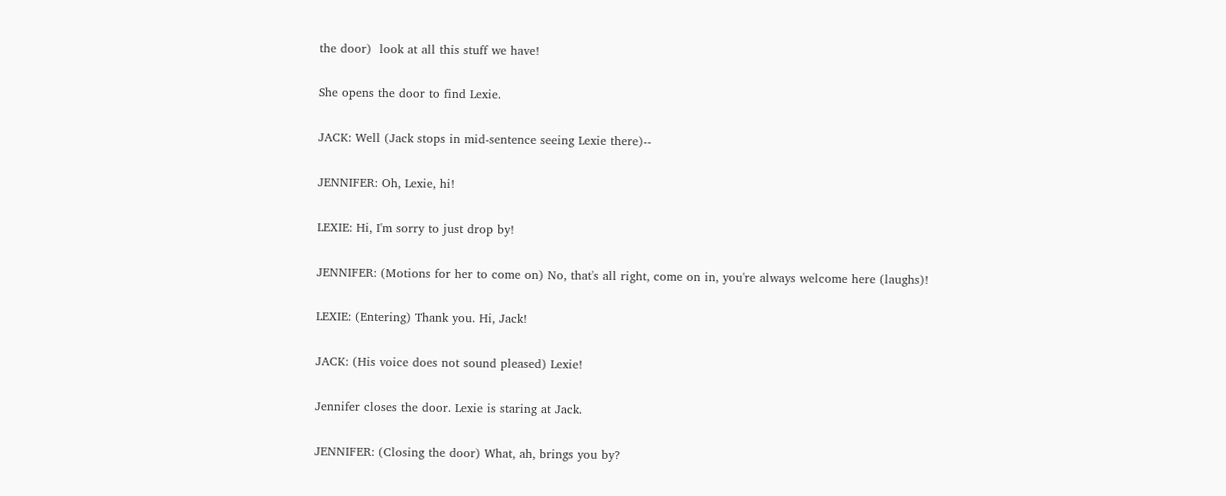the door)  look at all this stuff we have!

She opens the door to find Lexie.

JACK: Well (Jack stops in mid-sentence seeing Lexie there)--

JENNIFER: Oh, Lexie, hi!

LEXIE: Hi, I'm sorry to just drop by!

JENNIFER: (Motions for her to come on) No, that's all right, come on in, you're always welcome here (laughs)!

LEXIE: (Entering) Thank you. Hi, Jack!

JACK: (His voice does not sound pleased) Lexie!

Jennifer closes the door. Lexie is staring at Jack.

JENNIFER: (Closing the door) What, ah, brings you by?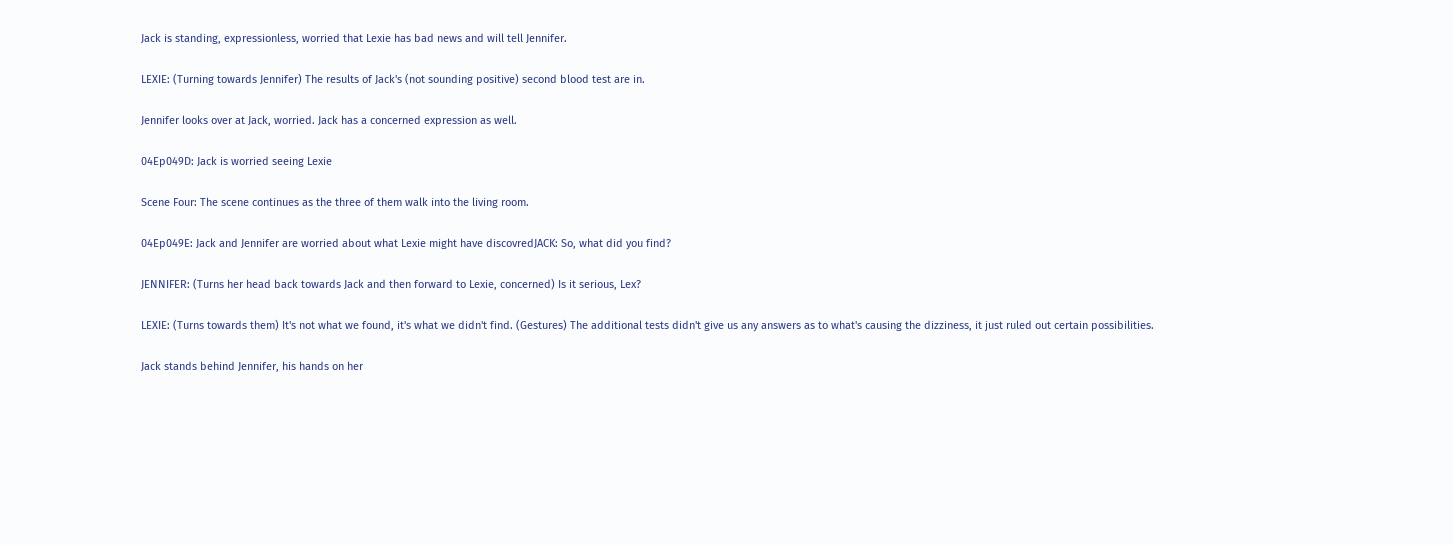Jack is standing, expressionless, worried that Lexie has bad news and will tell Jennifer.

LEXIE: (Turning towards Jennifer) The results of Jack's (not sounding positive) second blood test are in.

Jennifer looks over at Jack, worried. Jack has a concerned expression as well.

04Ep049D: Jack is worried seeing Lexie

Scene Four: The scene continues as the three of them walk into the living room.

04Ep049E: Jack and Jennifer are worried about what Lexie might have discovredJACK: So, what did you find?

JENNIFER: (Turns her head back towards Jack and then forward to Lexie, concerned) Is it serious, Lex?

LEXIE: (Turns towards them) It's not what we found, it's what we didn't find. (Gestures) The additional tests didn't give us any answers as to what's causing the dizziness, it just ruled out certain possibilities.

Jack stands behind Jennifer, his hands on her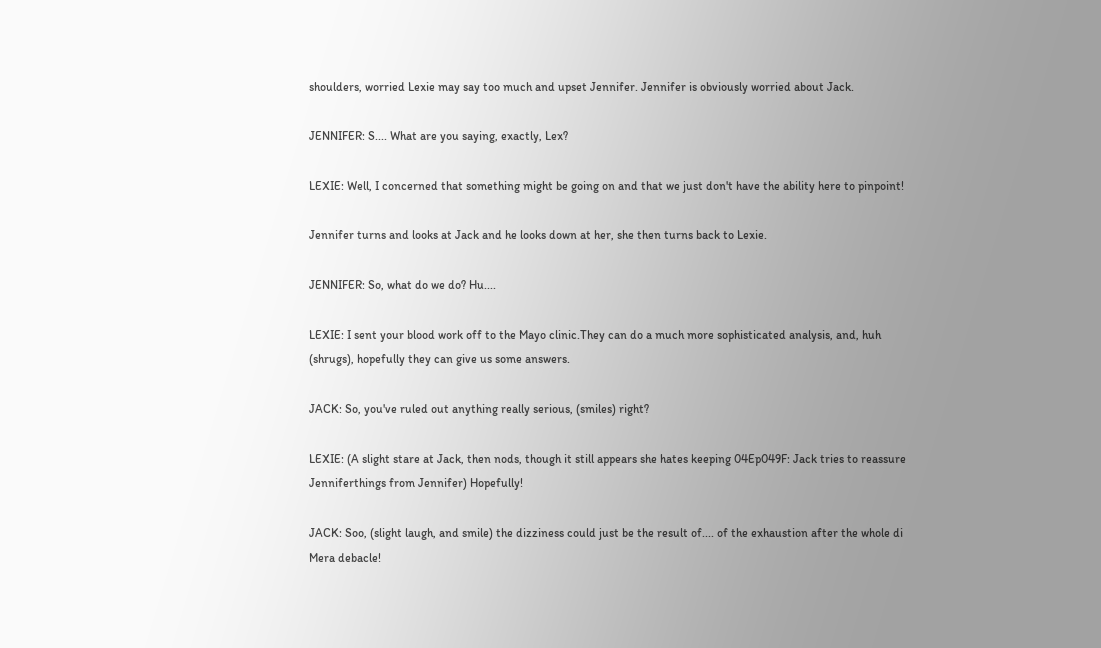shoulders, worried Lexie may say too much and upset Jennifer. Jennifer is obviously worried about Jack.

JENNIFER: S.... What are you saying, exactly, Lex?

LEXIE: Well, I concerned that something might be going on and that we just don't have the ability here to pinpoint!

Jennifer turns and looks at Jack and he looks down at her, she then turns back to Lexie.

JENNIFER: So, what do we do? Hu....

LEXIE: I sent your blood work off to the Mayo clinic.They can do a much more sophisticated analysis, and, huh (shrugs), hopefully they can give us some answers.

JACK: So, you've ruled out anything really serious, (smiles) right?

LEXIE: (A slight stare at Jack, then nods, though it still appears she hates keeping 04Ep049F: Jack tries to reassure Jenniferthings from Jennifer) Hopefully!

JACK: Soo, (slight laugh, and smile) the dizziness could just be the result of.... of the exhaustion after the whole di Mera debacle!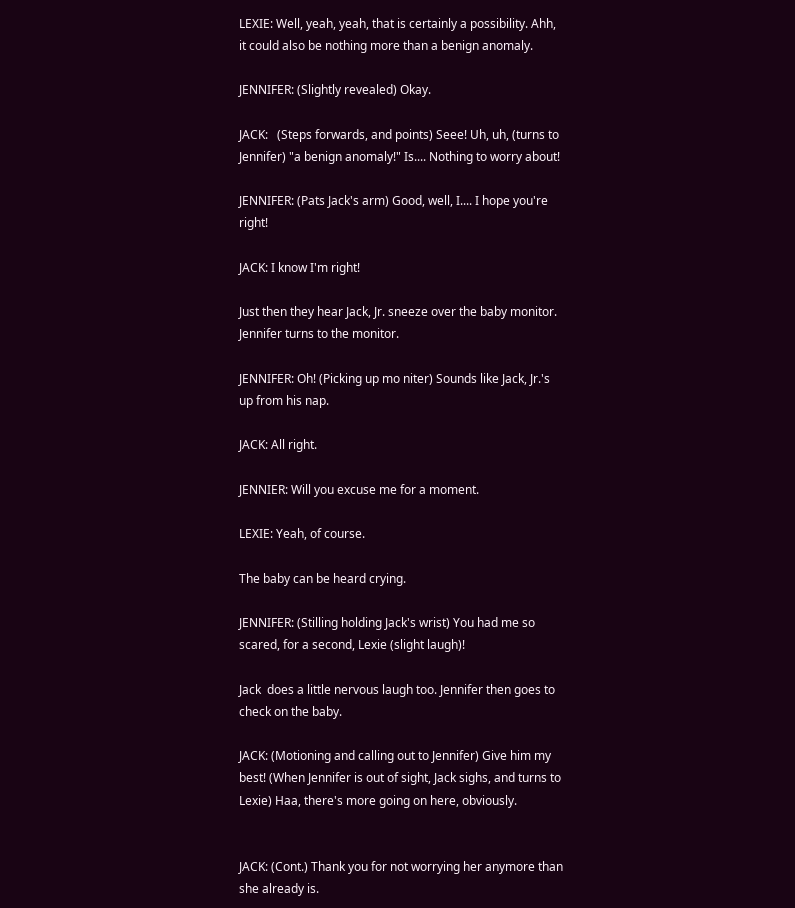LEXIE: Well, yeah, yeah, that is certainly a possibility. Ahh, it could also be nothing more than a benign anomaly.

JENNIFER: (Slightly revealed) Okay.

JACK:   (Steps forwards, and points) Seee! Uh, uh, (turns to Jennifer) "a benign anomaly!" Is.... Nothing to worry about!

JENNIFER: (Pats Jack's arm) Good, well, I.... I hope you're right!

JACK: I know I'm right!

Just then they hear Jack, Jr. sneeze over the baby monitor. Jennifer turns to the monitor.

JENNIFER: Oh! (Picking up mo niter) Sounds like Jack, Jr.'s up from his nap.

JACK: All right.

JENNIER: Will you excuse me for a moment.

LEXIE: Yeah, of course.

The baby can be heard crying.

JENNIFER: (Stilling holding Jack's wrist) You had me so scared, for a second, Lexie (slight laugh)!

Jack  does a little nervous laugh too. Jennifer then goes to check on the baby.

JACK: (Motioning and calling out to Jennifer) Give him my best! (When Jennifer is out of sight, Jack sighs, and turns to Lexie) Haa, there's more going on here, obviously.


JACK: (Cont.) Thank you for not worrying her anymore than she already is.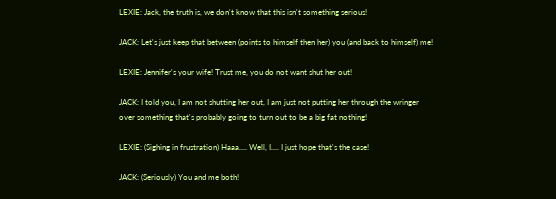LEXIE: Jack, the truth is, we don't know that this isn't something serious!

JACK: Let's just keep that between (points to himself then her) you (and back to himself) me!

LEXIE: Jennifer's your wife! Trust me, you do not want shut her out!

JACK: I told you, I am not shutting her out, I am just not putting her through the wringer over something that's probably going to turn out to be a big fat nothing!

LEXIE: (Sighing in frustration) Haaa.... Well, I.... I just hope that's the case!

JACK: (Seriously) You and me both!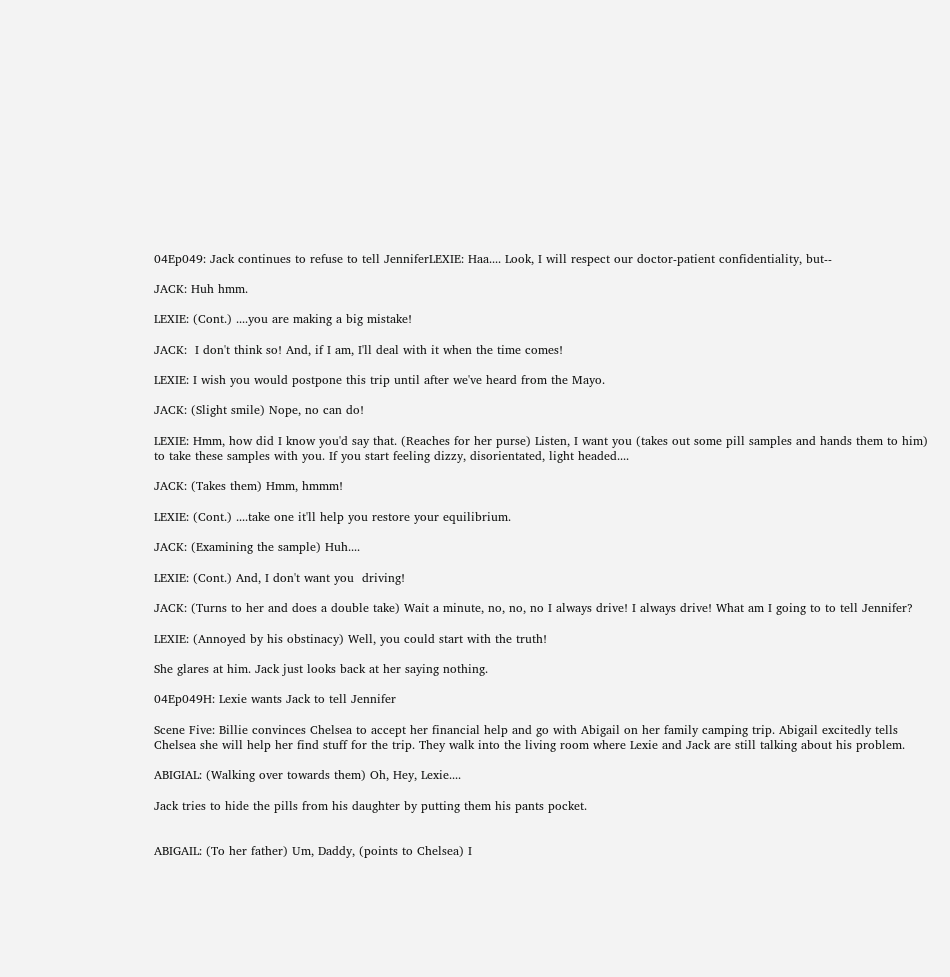04Ep049: Jack continues to refuse to tell JenniferLEXIE: Haa.... Look, I will respect our doctor-patient confidentiality, but--

JACK: Huh hmm.

LEXIE: (Cont.) ....you are making a big mistake!

JACK:  I don't think so! And, if I am, I'll deal with it when the time comes!

LEXIE: I wish you would postpone this trip until after we've heard from the Mayo.

JACK: (Slight smile) Nope, no can do!

LEXIE: Hmm, how did I know you'd say that. (Reaches for her purse) Listen, I want you (takes out some pill samples and hands them to him) to take these samples with you. If you start feeling dizzy, disorientated, light headed....

JACK: (Takes them) Hmm, hmmm!

LEXIE: (Cont.) ....take one it'll help you restore your equilibrium.

JACK: (Examining the sample) Huh....

LEXIE: (Cont.) And, I don't want you  driving!

JACK: (Turns to her and does a double take) Wait a minute, no, no, no I always drive! I always drive! What am I going to to tell Jennifer?

LEXIE: (Annoyed by his obstinacy) Well, you could start with the truth!

She glares at him. Jack just looks back at her saying nothing.

04Ep049H: Lexie wants Jack to tell Jennifer

Scene Five: Billie convinces Chelsea to accept her financial help and go with Abigail on her family camping trip. Abigail excitedly tells Chelsea she will help her find stuff for the trip. They walk into the living room where Lexie and Jack are still talking about his problem.

ABIGIAL: (Walking over towards them) Oh, Hey, Lexie....

Jack tries to hide the pills from his daughter by putting them his pants pocket.


ABIGAIL: (To her father) Um, Daddy, (points to Chelsea) I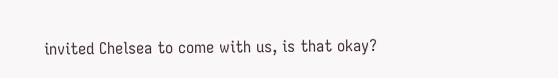invited Chelsea to come with us, is that okay?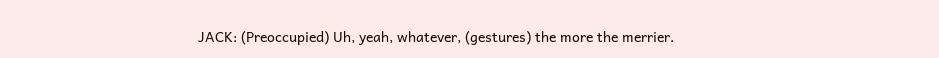JACK: (Preoccupied) Uh, yeah, whatever, (gestures) the more the merrier.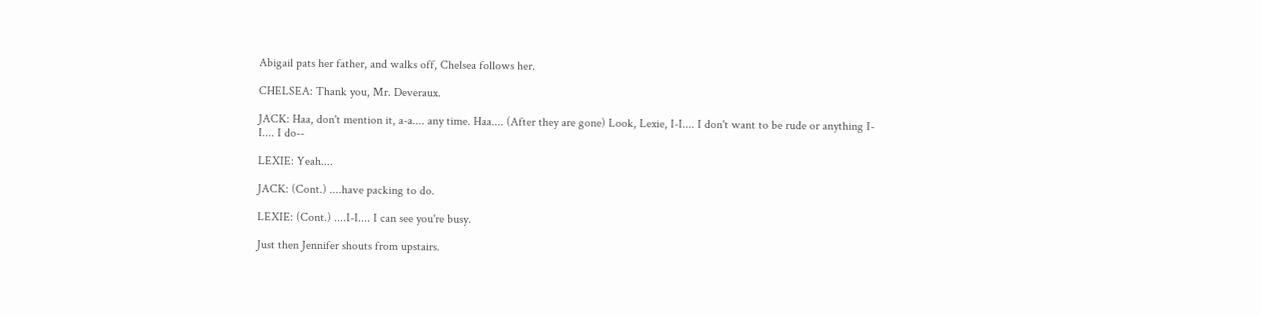Abigail pats her father, and walks off, Chelsea follows her.

CHELSEA: Thank you, Mr. Deveraux.

JACK: Haa, don't mention it, a-a.... any time. Haa.... (After they are gone) Look, Lexie, I-I.... I don't want to be rude or anything I-I.... I do--

LEXIE: Yeah....

JACK: (Cont.) ....have packing to do.

LEXIE: (Cont.) ....I-I.... I can see you're busy.

Just then Jennifer shouts from upstairs.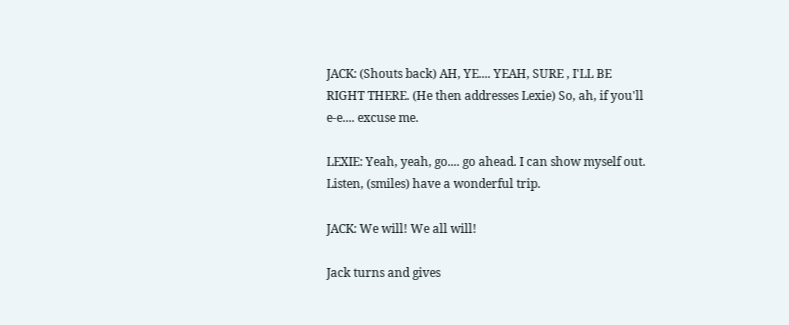JACK: (Shouts back) AH, YE.... YEAH, SURE , I'LL BE RIGHT THERE. (He then addresses Lexie) So, ah, if you'll e-e.... excuse me.

LEXIE: Yeah, yeah, go.... go ahead. I can show myself out. Listen, (smiles) have a wonderful trip.

JACK: We will! We all will!

Jack turns and gives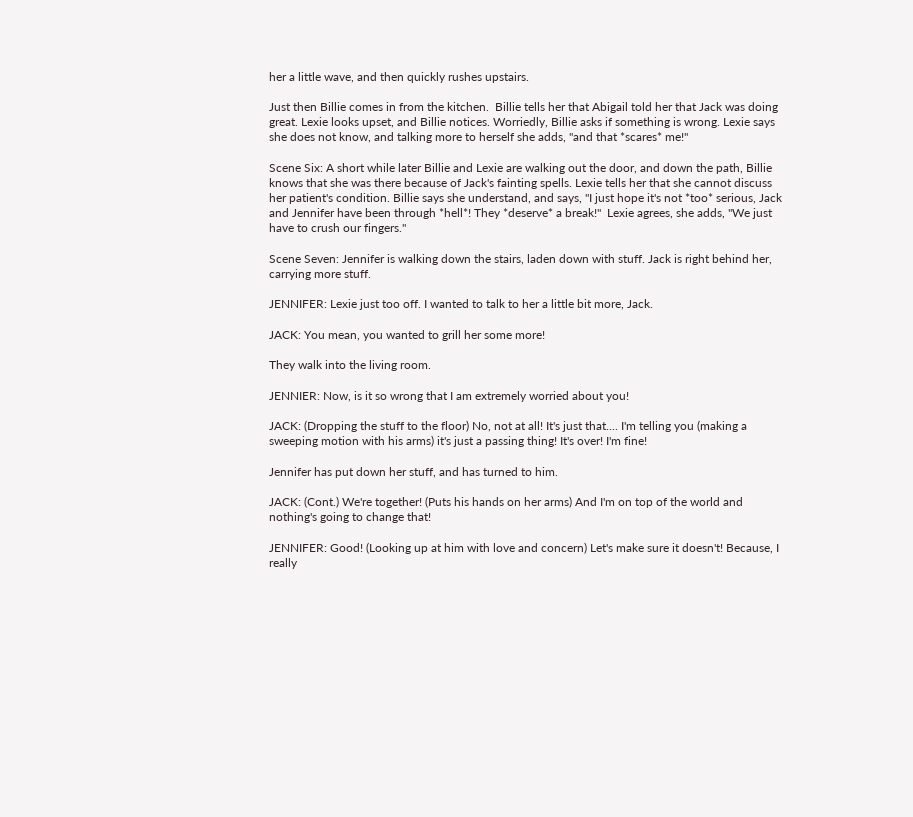her a little wave, and then quickly rushes upstairs.

Just then Billie comes in from the kitchen.  Billie tells her that Abigail told her that Jack was doing great. Lexie looks upset, and Billie notices. Worriedly, Billie asks if something is wrong. Lexie says she does not know, and talking more to herself she adds, "and that *scares* me!"

Scene Six: A short while later Billie and Lexie are walking out the door, and down the path, Billie knows that she was there because of Jack's fainting spells. Lexie tells her that she cannot discuss her patient's condition. Billie says she understand, and says, "I just hope it's not *too* serious, Jack and Jennifer have been through *hell*! They *deserve* a break!"  Lexie agrees, she adds, "We just have to crush our fingers."

Scene Seven: Jennifer is walking down the stairs, laden down with stuff. Jack is right behind her, carrying more stuff.

JENNIFER: Lexie just too off. I wanted to talk to her a little bit more, Jack.

JACK: You mean, you wanted to grill her some more!

They walk into the living room.

JENNIER: Now, is it so wrong that I am extremely worried about you!

JACK: (Dropping the stuff to the floor) No, not at all! It's just that.... I'm telling you (making a sweeping motion with his arms) it's just a passing thing! It's over! I'm fine!

Jennifer has put down her stuff, and has turned to him.

JACK: (Cont.) We're together! (Puts his hands on her arms) And I'm on top of the world and nothing's going to change that!

JENNIFER: Good! (Looking up at him with love and concern) Let's make sure it doesn't! Because, I really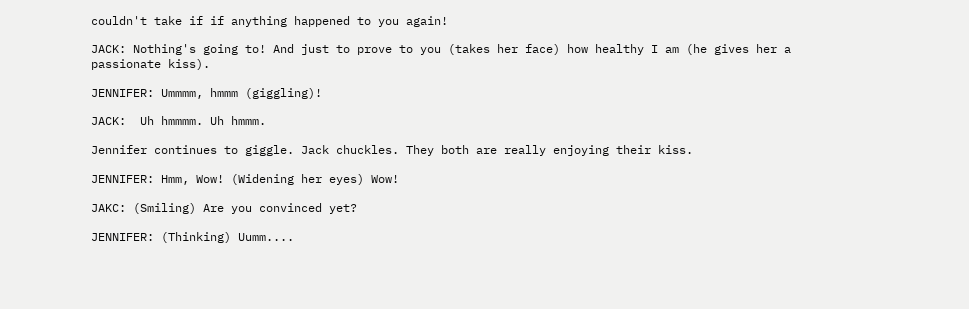couldn't take if if anything happened to you again!

JACK: Nothing's going to! And just to prove to you (takes her face) how healthy I am (he gives her a passionate kiss).

JENNIFER: Ummmm, hmmm (giggling)!

JACK:  Uh hmmmm. Uh hmmm.

Jennifer continues to giggle. Jack chuckles. They both are really enjoying their kiss.

JENNIFER: Hmm, Wow! (Widening her eyes) Wow!

JAKC: (Smiling) Are you convinced yet?

JENNIFER: (Thinking) Uumm....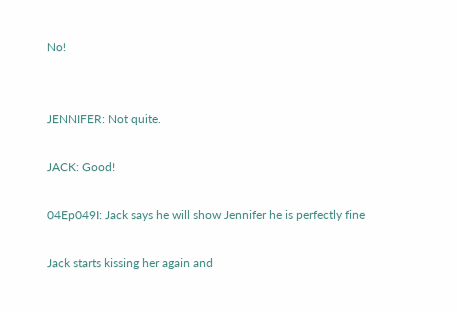No!


JENNIFER: Not quite.

JACK: Good!

04Ep049I: Jack says he will show Jennifer he is perfectly fine

Jack starts kissing her again and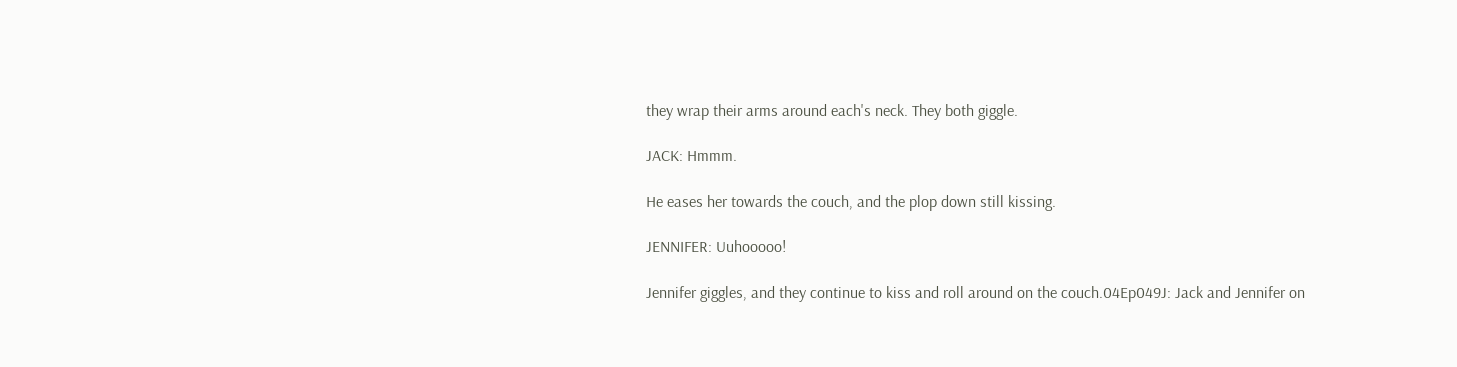they wrap their arms around each's neck. They both giggle.

JACK: Hmmm.

He eases her towards the couch, and the plop down still kissing.

JENNIFER: Uuhooooo!

Jennifer giggles, and they continue to kiss and roll around on the couch.04Ep049J: Jack and Jennifer on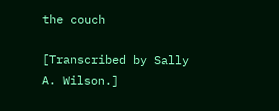the couch

[Transcribed by Sally A. Wilson.]